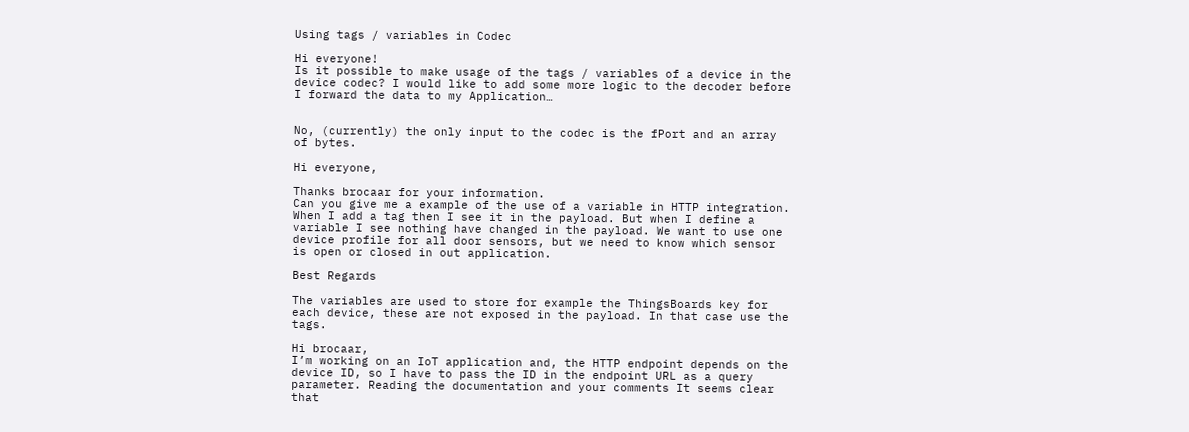Using tags / variables in Codec

Hi everyone!
Is it possible to make usage of the tags / variables of a device in the device codec? I would like to add some more logic to the decoder before I forward the data to my Application…


No, (currently) the only input to the codec is the fPort and an array of bytes.

Hi everyone,

Thanks brocaar for your information.
Can you give me a example of the use of a variable in HTTP integration. When I add a tag then I see it in the payload. But when I define a variable I see nothing have changed in the payload. We want to use one device profile for all door sensors, but we need to know which sensor is open or closed in out application.

Best Regards

The variables are used to store for example the ThingsBoards key for each device, these are not exposed in the payload. In that case use the tags.

Hi brocaar,
I’m working on an IoT application and, the HTTP endpoint depends on the device ID, so I have to pass the ID in the endpoint URL as a query parameter. Reading the documentation and your comments It seems clear that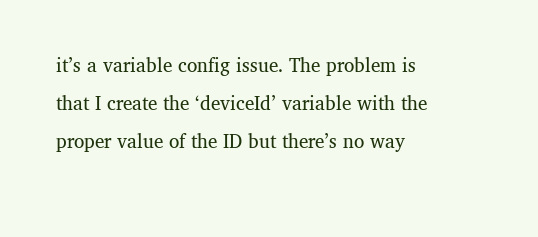it’s a variable config issue. The problem is that I create the ‘deviceId’ variable with the proper value of the ID but there’s no way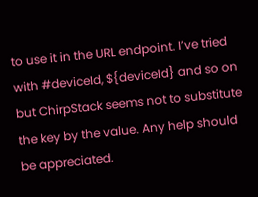to use it in the URL endpoint. I’ve tried with #deviceId, ${deviceId} and so on but ChirpStack seems not to substitute the key by the value. Any help should be appreciated.